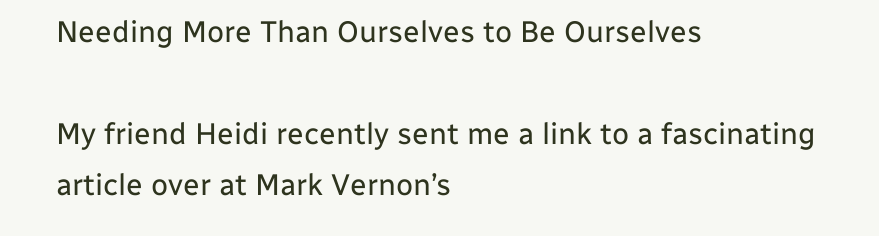Needing More Than Ourselves to Be Ourselves

My friend Heidi recently sent me a link to a fascinating article over at Mark Vernon’s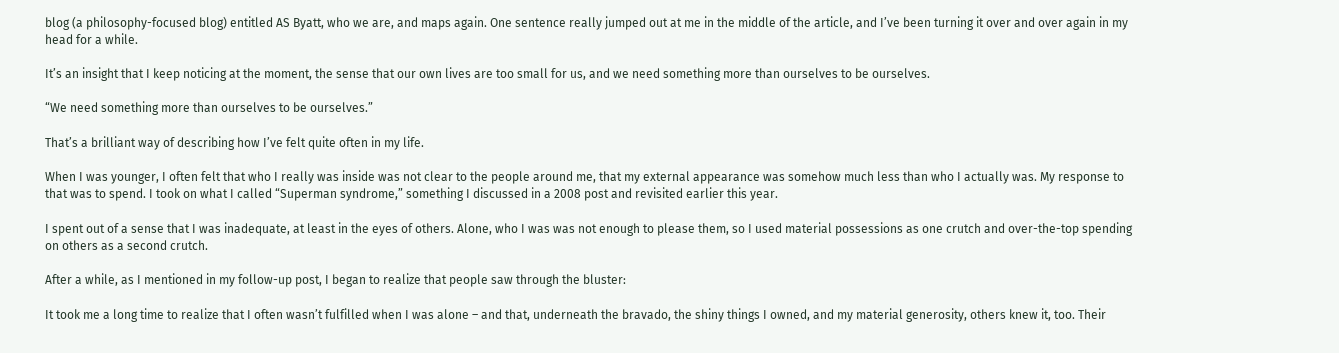blog (a philosophy-focused blog) entitled AS Byatt, who we are, and maps again. One sentence really jumped out at me in the middle of the article, and I’ve been turning it over and over again in my head for a while.

It’s an insight that I keep noticing at the moment, the sense that our own lives are too small for us, and we need something more than ourselves to be ourselves.

“We need something more than ourselves to be ourselves.”

That’s a brilliant way of describing how I’ve felt quite often in my life.

When I was younger, I often felt that who I really was inside was not clear to the people around me, that my external appearance was somehow much less than who I actually was. My response to that was to spend. I took on what I called “Superman syndrome,” something I discussed in a 2008 post and revisited earlier this year.

I spent out of a sense that I was inadequate, at least in the eyes of others. Alone, who I was was not enough to please them, so I used material possessions as one crutch and over-the-top spending on others as a second crutch.

After a while, as I mentioned in my follow-up post, I began to realize that people saw through the bluster:

It took me a long time to realize that I often wasn’t fulfilled when I was alone – and that, underneath the bravado, the shiny things I owned, and my material generosity, others knew it, too. Their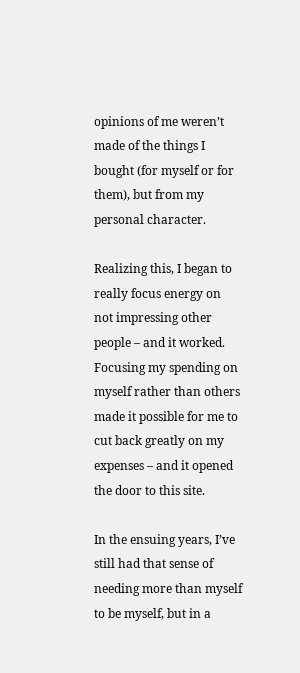opinions of me weren’t made of the things I bought (for myself or for them), but from my personal character.

Realizing this, I began to really focus energy on not impressing other people – and it worked. Focusing my spending on myself rather than others made it possible for me to cut back greatly on my expenses – and it opened the door to this site.

In the ensuing years, I’ve still had that sense of needing more than myself to be myself, but in a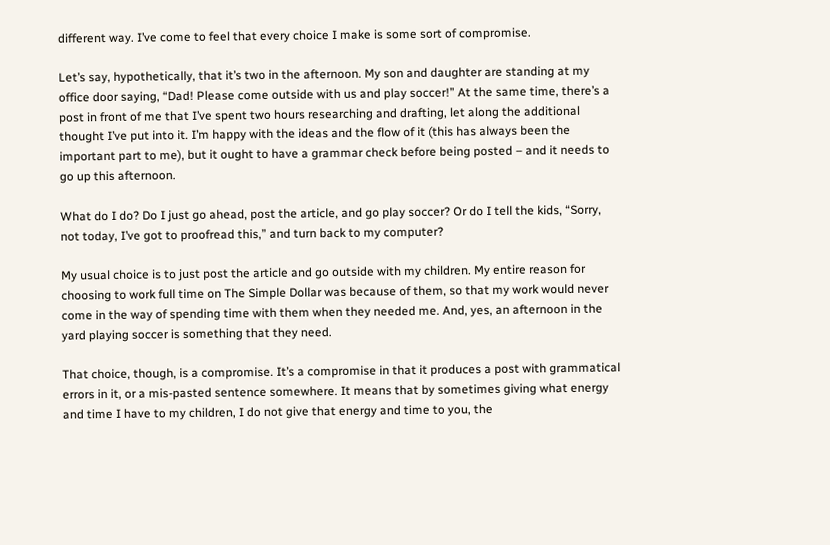different way. I’ve come to feel that every choice I make is some sort of compromise.

Let’s say, hypothetically, that it’s two in the afternoon. My son and daughter are standing at my office door saying, “Dad! Please come outside with us and play soccer!” At the same time, there’s a post in front of me that I’ve spent two hours researching and drafting, let along the additional thought I’ve put into it. I’m happy with the ideas and the flow of it (this has always been the important part to me), but it ought to have a grammar check before being posted – and it needs to go up this afternoon.

What do I do? Do I just go ahead, post the article, and go play soccer? Or do I tell the kids, “Sorry, not today, I’ve got to proofread this,” and turn back to my computer?

My usual choice is to just post the article and go outside with my children. My entire reason for choosing to work full time on The Simple Dollar was because of them, so that my work would never come in the way of spending time with them when they needed me. And, yes, an afternoon in the yard playing soccer is something that they need.

That choice, though, is a compromise. It’s a compromise in that it produces a post with grammatical errors in it, or a mis-pasted sentence somewhere. It means that by sometimes giving what energy and time I have to my children, I do not give that energy and time to you, the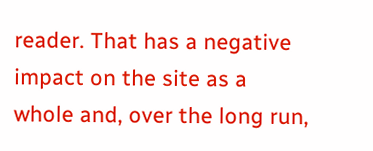reader. That has a negative impact on the site as a whole and, over the long run,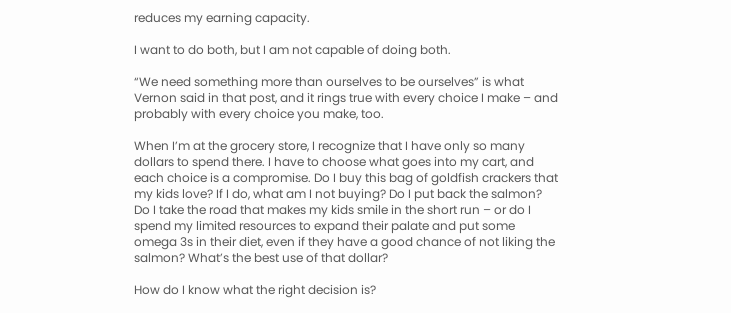reduces my earning capacity.

I want to do both, but I am not capable of doing both.

“We need something more than ourselves to be ourselves” is what Vernon said in that post, and it rings true with every choice I make – and probably with every choice you make, too.

When I’m at the grocery store, I recognize that I have only so many dollars to spend there. I have to choose what goes into my cart, and each choice is a compromise. Do I buy this bag of goldfish crackers that my kids love? If I do, what am I not buying? Do I put back the salmon? Do I take the road that makes my kids smile in the short run – or do I spend my limited resources to expand their palate and put some omega 3s in their diet, even if they have a good chance of not liking the salmon? What’s the best use of that dollar?

How do I know what the right decision is?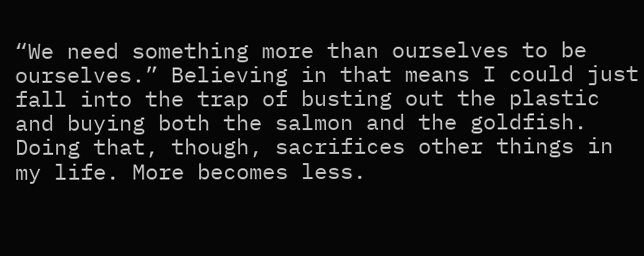“We need something more than ourselves to be ourselves.” Believing in that means I could just fall into the trap of busting out the plastic and buying both the salmon and the goldfish. Doing that, though, sacrifices other things in my life. More becomes less.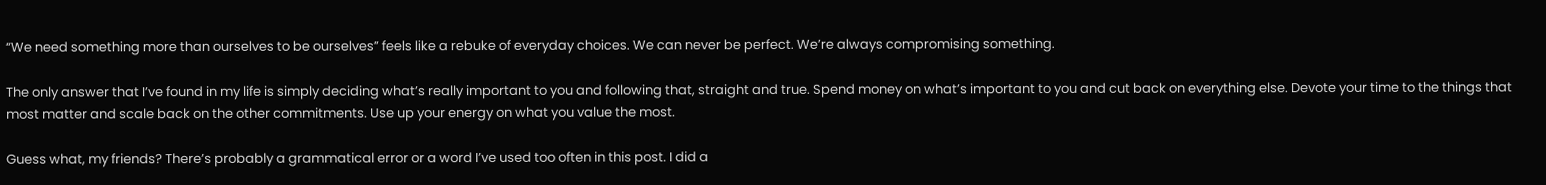“We need something more than ourselves to be ourselves” feels like a rebuke of everyday choices. We can never be perfect. We’re always compromising something.

The only answer that I’ve found in my life is simply deciding what’s really important to you and following that, straight and true. Spend money on what’s important to you and cut back on everything else. Devote your time to the things that most matter and scale back on the other commitments. Use up your energy on what you value the most.

Guess what, my friends? There’s probably a grammatical error or a word I’ve used too often in this post. I did a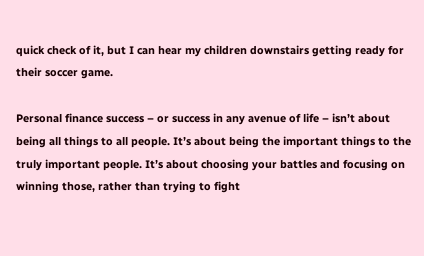quick check of it, but I can hear my children downstairs getting ready for their soccer game.

Personal finance success – or success in any avenue of life – isn’t about being all things to all people. It’s about being the important things to the truly important people. It’s about choosing your battles and focusing on winning those, rather than trying to fight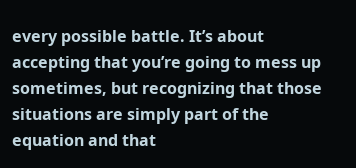every possible battle. It’s about accepting that you’re going to mess up sometimes, but recognizing that those situations are simply part of the equation and that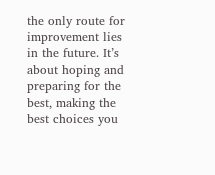the only route for improvement lies in the future. It’s about hoping and preparing for the best, making the best choices you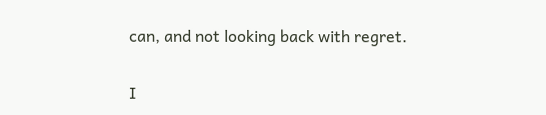can, and not looking back with regret.

I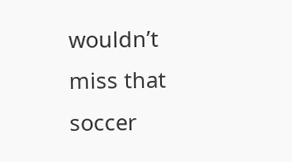wouldn’t miss that soccer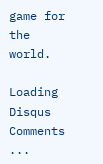game for the world.

Loading Disqus Comments ...